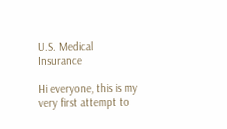U.S. Medical Insurance

Hi everyone, this is my very first attempt to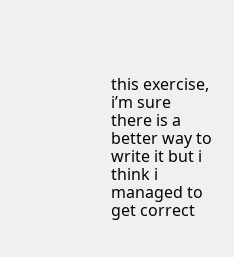this exercise, i’m sure there is a better way to write it but i think i managed to get correct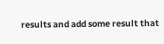results and add some result that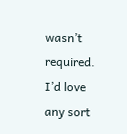wasn’t required.
I’d love any sort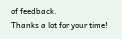of feedback.
Thanks a lot for your time!